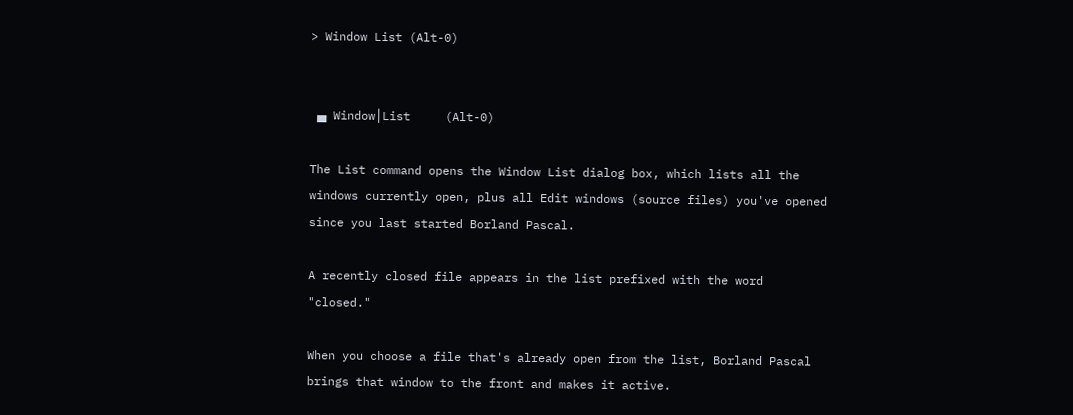> Window List (Alt-0)


 ▄ Window│List     (Alt-0)

The List command opens the Window List dialog box, which lists all the windows currently open, plus all Edit windows (source files) you've opened since you last started Borland Pascal.

A recently closed file appears in the list prefixed with the word "closed."

When you choose a file that's already open from the list, Borland Pascal brings that window to the front and makes it active.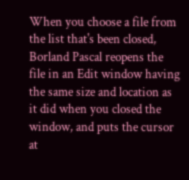When you choose a file from the list that's been closed, Borland Pascal reopens the file in an Edit window having the same size and location as it did when you closed the window, and puts the cursor at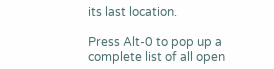its last location.

Press Alt-0 to pop up a complete list of all open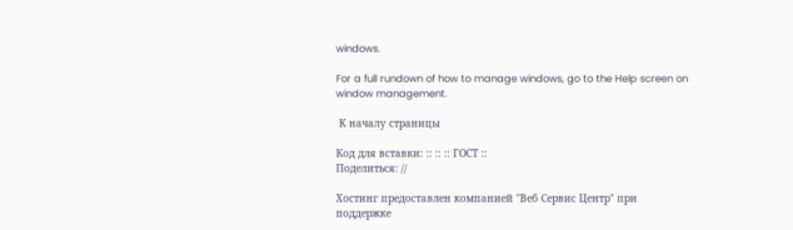windows.

For a full rundown of how to manage windows, go to the Help screen on window management.

 К началу страницы

Код для вставки: :: :: :: ГОСТ ::
Поделиться: //

Хостинг предоставлен компанией "Веб Сервис Центр" при поддержке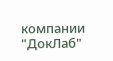компании "ДокЛаб"